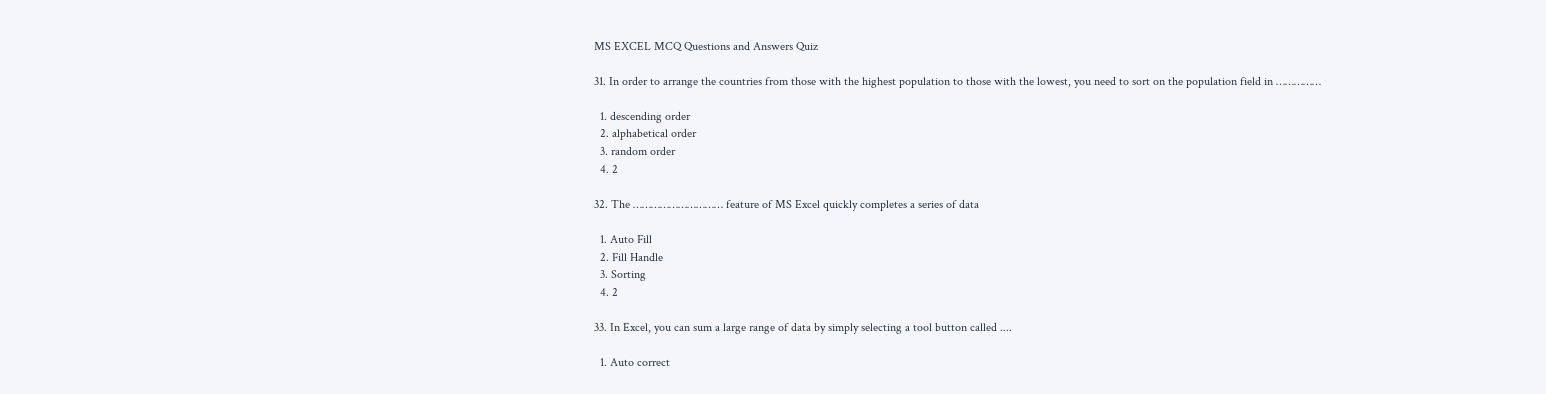MS EXCEL MCQ Questions and Answers Quiz

31. In order to arrange the countries from those with the highest population to those with the lowest, you need to sort on the population field in ……………

  1. descending order
  2. alphabetical order
  3. random order
  4. 2

32. The ………………………… feature of MS Excel quickly completes a series of data

  1. Auto Fill
  2. Fill Handle
  3. Sorting
  4. 2

33. In Excel, you can sum a large range of data by simply selecting a tool button called ....

  1. Auto correct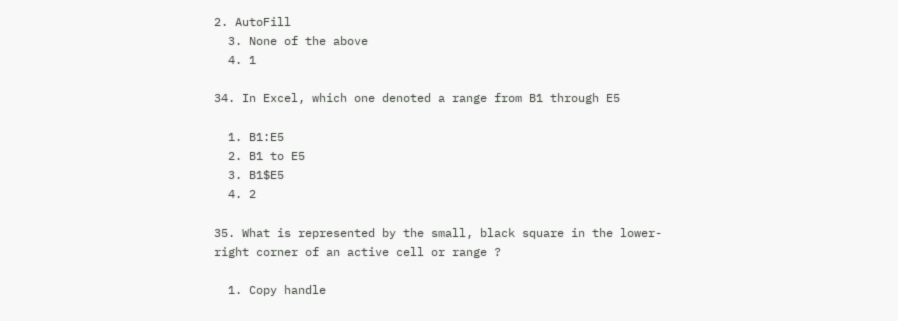2. AutoFill
  3. None of the above
  4. 1

34. In Excel, which one denoted a range from B1 through E5

  1. B1:E5
  2. B1 to E5
  3. B1$E5
  4. 2

35. What is represented by the small, black square in the lower-right corner of an active cell or range ?

  1. Copy handle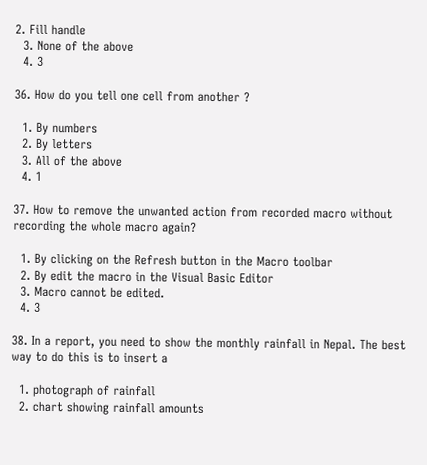2. Fill handle
  3. None of the above
  4. 3

36. How do you tell one cell from another ?

  1. By numbers
  2. By letters
  3. All of the above
  4. 1

37. How to remove the unwanted action from recorded macro without recording the whole macro again?

  1. By clicking on the Refresh button in the Macro toolbar
  2. By edit the macro in the Visual Basic Editor
  3. Macro cannot be edited.
  4. 3

38. In a report, you need to show the monthly rainfall in Nepal. The best way to do this is to insert a

  1. photograph of rainfall
  2. chart showing rainfall amounts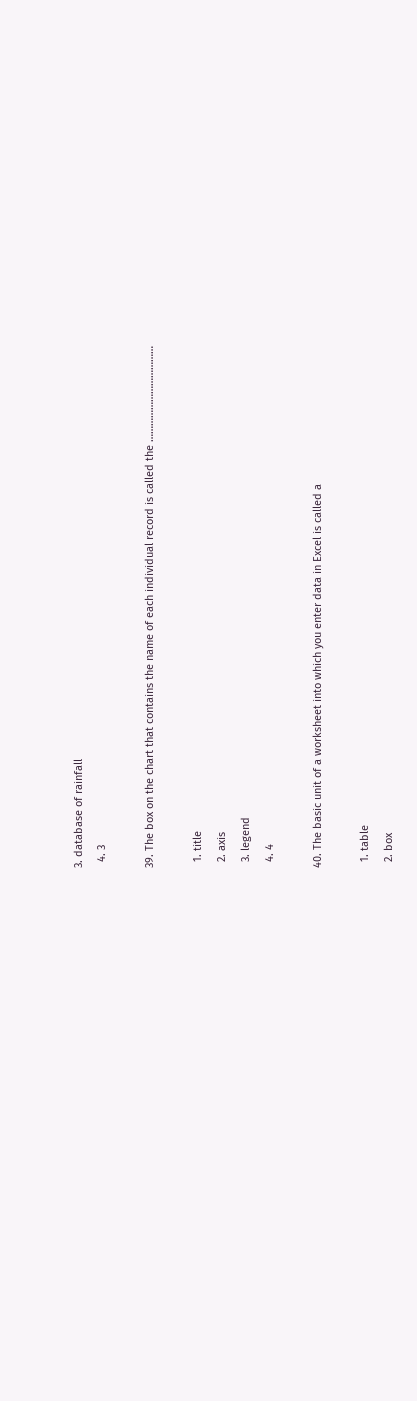3. database of rainfall
  4. 3

39. The box on the chart that contains the name of each individual record is called the ………………………………

  1. title
  2. axis
  3. legend
  4. 4

40. The basic unit of a worksheet into which you enter data in Excel is called a

  1. table
  2. box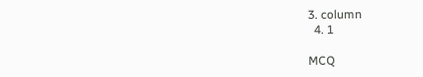3. column
  4. 1

MCQ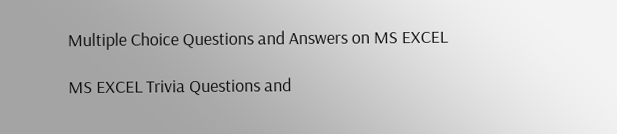Multiple Choice Questions and Answers on MS EXCEL

MS EXCEL Trivia Questions and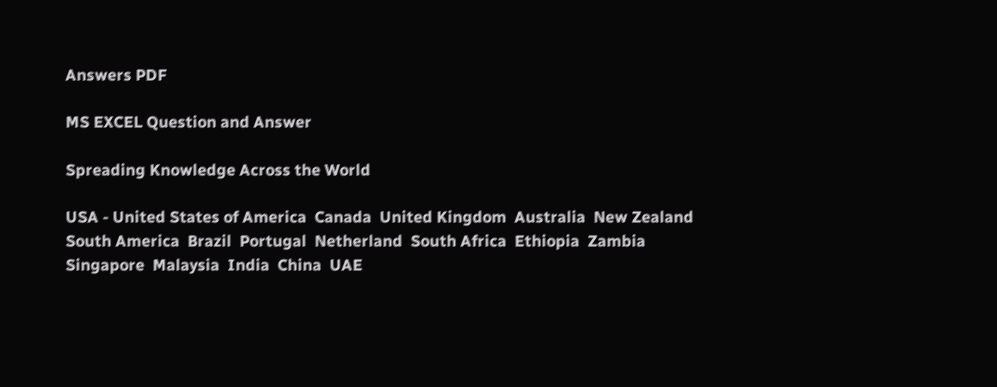Answers PDF

MS EXCEL Question and Answer

Spreading Knowledge Across the World

USA - United States of America  Canada  United Kingdom  Australia  New Zealand  South America  Brazil  Portugal  Netherland  South Africa  Ethiopia  Zambia  Singapore  Malaysia  India  China  UAE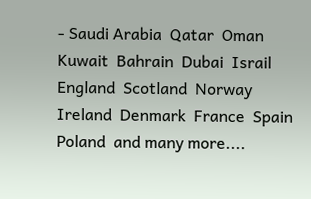- Saudi Arabia  Qatar  Oman  Kuwait  Bahrain  Dubai  Israil  England  Scotland  Norway  Ireland  Denmark  France  Spain  Poland  and many more....